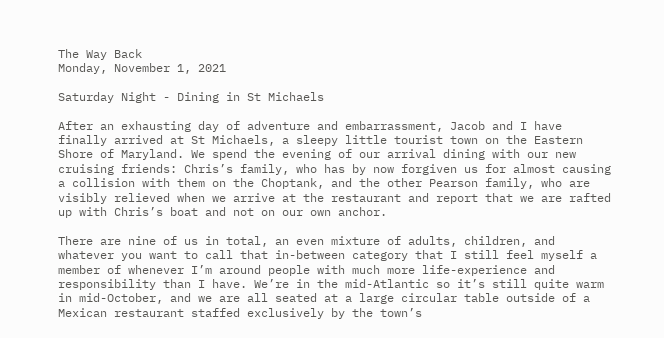The Way Back
Monday, November 1, 2021

Saturday Night - Dining in St Michaels

After an exhausting day of adventure and embarrassment, Jacob and I have finally arrived at St Michaels, a sleepy little tourist town on the Eastern Shore of Maryland. We spend the evening of our arrival dining with our new cruising friends: Chris’s family, who has by now forgiven us for almost causing a collision with them on the Choptank, and the other Pearson family, who are visibly relieved when we arrive at the restaurant and report that we are rafted up with Chris’s boat and not on our own anchor.

There are nine of us in total, an even mixture of adults, children, and whatever you want to call that in-between category that I still feel myself a member of whenever I’m around people with much more life-experience and responsibility than I have. We’re in the mid-Atlantic so it’s still quite warm in mid-October, and we are all seated at a large circular table outside of a Mexican restaurant staffed exclusively by the town’s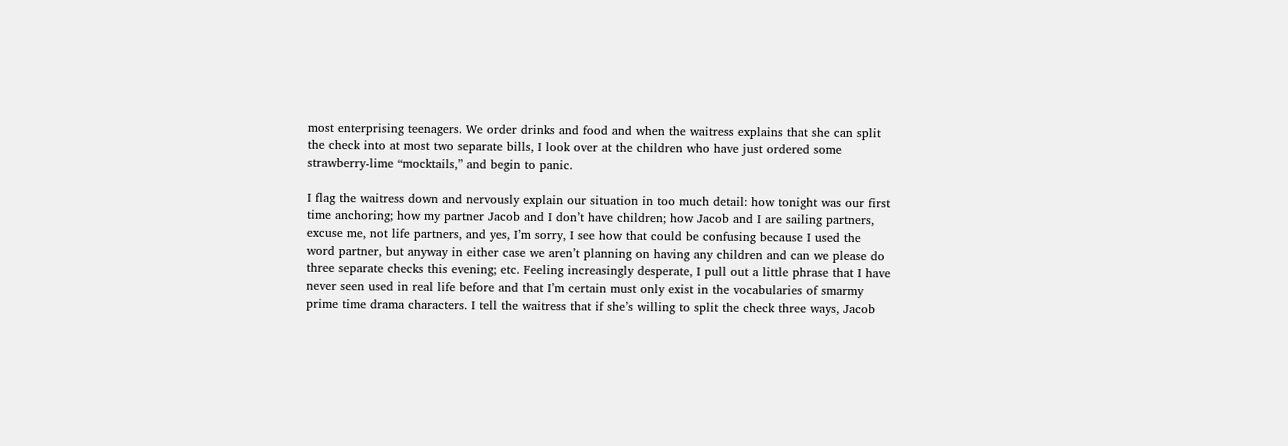most enterprising teenagers. We order drinks and food and when the waitress explains that she can split the check into at most two separate bills, I look over at the children who have just ordered some strawberry-lime “mocktails,” and begin to panic.

I flag the waitress down and nervously explain our situation in too much detail: how tonight was our first time anchoring; how my partner Jacob and I don’t have children; how Jacob and I are sailing partners, excuse me, not life partners, and yes, I’m sorry, I see how that could be confusing because I used the word partner, but anyway in either case we aren’t planning on having any children and can we please do three separate checks this evening; etc. Feeling increasingly desperate, I pull out a little phrase that I have never seen used in real life before and that I’m certain must only exist in the vocabularies of smarmy prime time drama characters. I tell the waitress that if she’s willing to split the check three ways, Jacob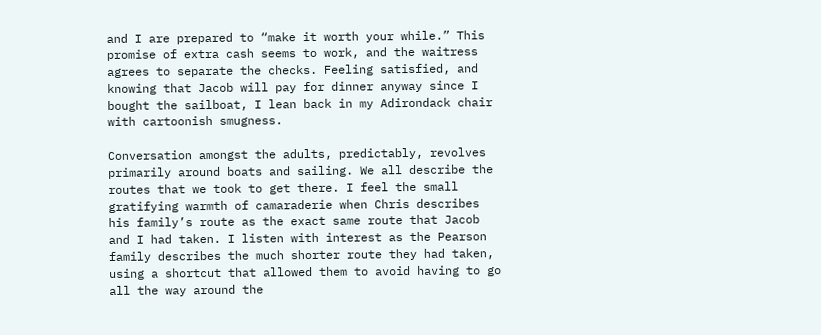and I are prepared to “make it worth your while.” This promise of extra cash seems to work, and the waitress agrees to separate the checks. Feeling satisfied, and knowing that Jacob will pay for dinner anyway since I bought the sailboat, I lean back in my Adirondack chair with cartoonish smugness.

Conversation amongst the adults, predictably, revolves primarily around boats and sailing. We all describe the routes that we took to get there. I feel the small gratifying warmth of camaraderie when Chris describes his family’s route as the exact same route that Jacob and I had taken. I listen with interest as the Pearson family describes the much shorter route they had taken, using a shortcut that allowed them to avoid having to go all the way around the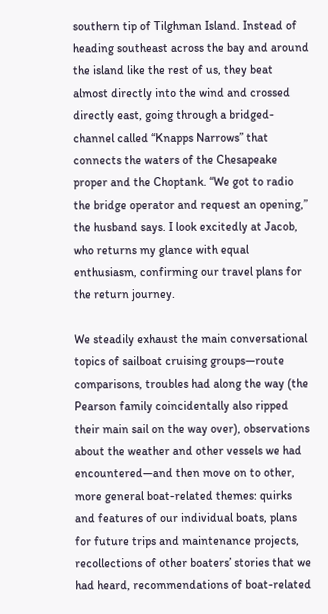southern tip of Tilghman Island. Instead of heading southeast across the bay and around the island like the rest of us, they beat almost directly into the wind and crossed directly east, going through a bridged-channel called “Knapps Narrows” that connects the waters of the Chesapeake proper and the Choptank. “We got to radio the bridge operator and request an opening,” the husband says. I look excitedly at Jacob, who returns my glance with equal enthusiasm, confirming our travel plans for the return journey.

We steadily exhaust the main conversational topics of sailboat cruising groups—route comparisons, troubles had along the way (the Pearson family coincidentally also ripped their main sail on the way over), observations about the weather and other vessels we had encountered—and then move on to other, more general boat-related themes: quirks and features of our individual boats, plans for future trips and maintenance projects, recollections of other boaters’ stories that we had heard, recommendations of boat-related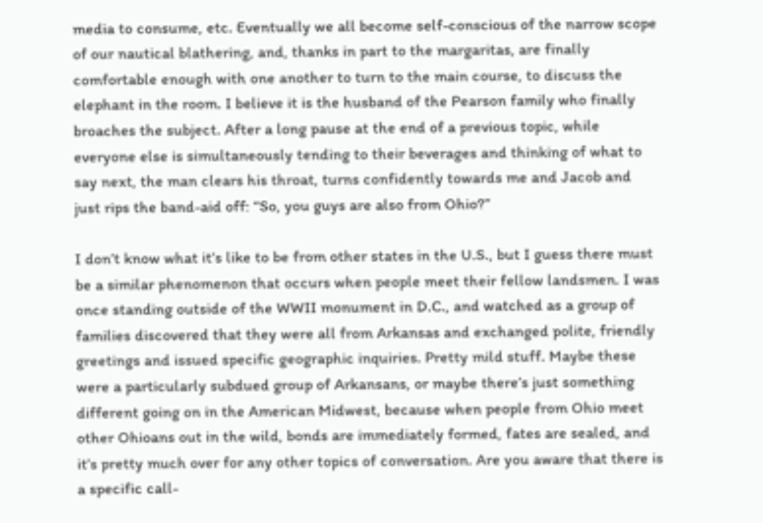media to consume, etc. Eventually we all become self-conscious of the narrow scope of our nautical blathering, and, thanks in part to the margaritas, are finally comfortable enough with one another to turn to the main course, to discuss the elephant in the room. I believe it is the husband of the Pearson family who finally broaches the subject. After a long pause at the end of a previous topic, while everyone else is simultaneously tending to their beverages and thinking of what to say next, the man clears his throat, turns confidently towards me and Jacob and just rips the band-aid off: “So, you guys are also from Ohio?”

I don’t know what it’s like to be from other states in the U.S., but I guess there must be a similar phenomenon that occurs when people meet their fellow landsmen. I was once standing outside of the WWII monument in D.C., and watched as a group of families discovered that they were all from Arkansas and exchanged polite, friendly greetings and issued specific geographic inquiries. Pretty mild stuff. Maybe these were a particularly subdued group of Arkansans, or maybe there’s just something different going on in the American Midwest, because when people from Ohio meet other Ohioans out in the wild, bonds are immediately formed, fates are sealed, and it’s pretty much over for any other topics of conversation. Are you aware that there is a specific call-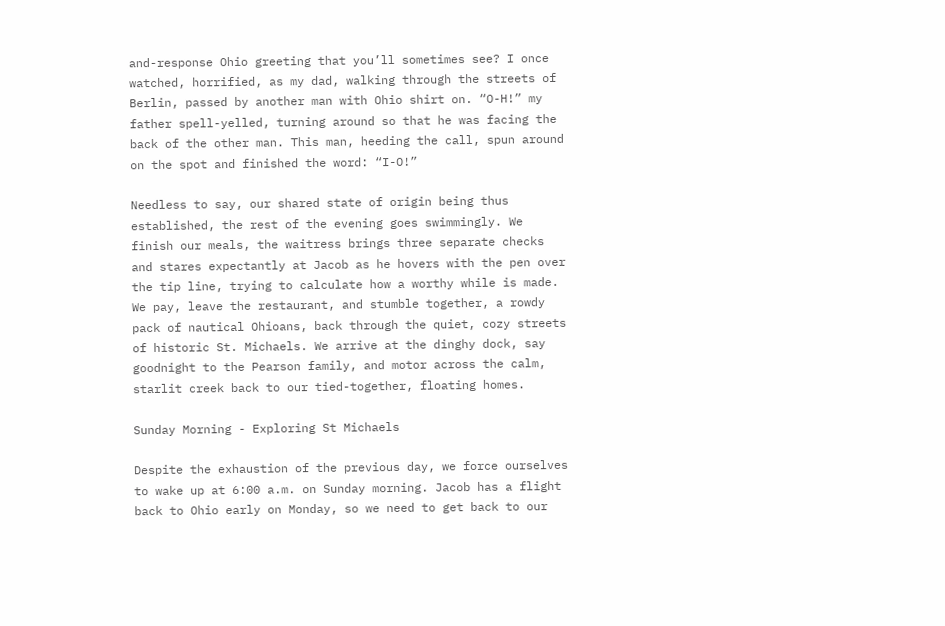and-response Ohio greeting that you’ll sometimes see? I once watched, horrified, as my dad, walking through the streets of Berlin, passed by another man with Ohio shirt on. “O-H!” my father spell-yelled, turning around so that he was facing the back of the other man. This man, heeding the call, spun around on the spot and finished the word: “I-O!”

Needless to say, our shared state of origin being thus established, the rest of the evening goes swimmingly. We finish our meals, the waitress brings three separate checks and stares expectantly at Jacob as he hovers with the pen over the tip line, trying to calculate how a worthy while is made. We pay, leave the restaurant, and stumble together, a rowdy pack of nautical Ohioans, back through the quiet, cozy streets of historic St. Michaels. We arrive at the dinghy dock, say goodnight to the Pearson family, and motor across the calm, starlit creek back to our tied-together, floating homes.

Sunday Morning - Exploring St Michaels

Despite the exhaustion of the previous day, we force ourselves to wake up at 6:00 a.m. on Sunday morning. Jacob has a flight back to Ohio early on Monday, so we need to get back to our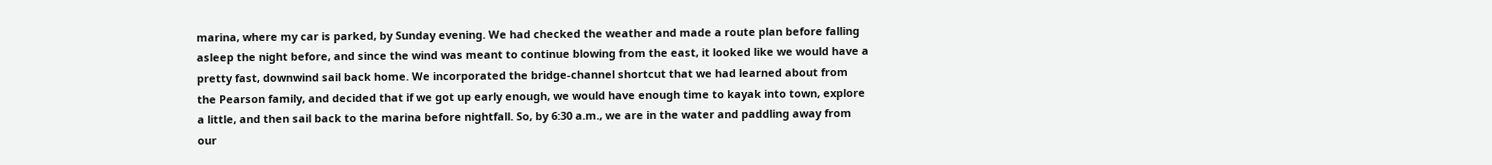marina, where my car is parked, by Sunday evening. We had checked the weather and made a route plan before falling asleep the night before, and since the wind was meant to continue blowing from the east, it looked like we would have a pretty fast, downwind sail back home. We incorporated the bridge-channel shortcut that we had learned about from the Pearson family, and decided that if we got up early enough, we would have enough time to kayak into town, explore a little, and then sail back to the marina before nightfall. So, by 6:30 a.m., we are in the water and paddling away from our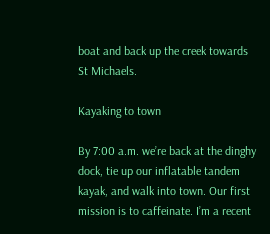boat and back up the creek towards St Michaels.

Kayaking to town

By 7:00 a.m. we’re back at the dinghy dock, tie up our inflatable tandem kayak, and walk into town. Our first mission is to caffeinate. I’m a recent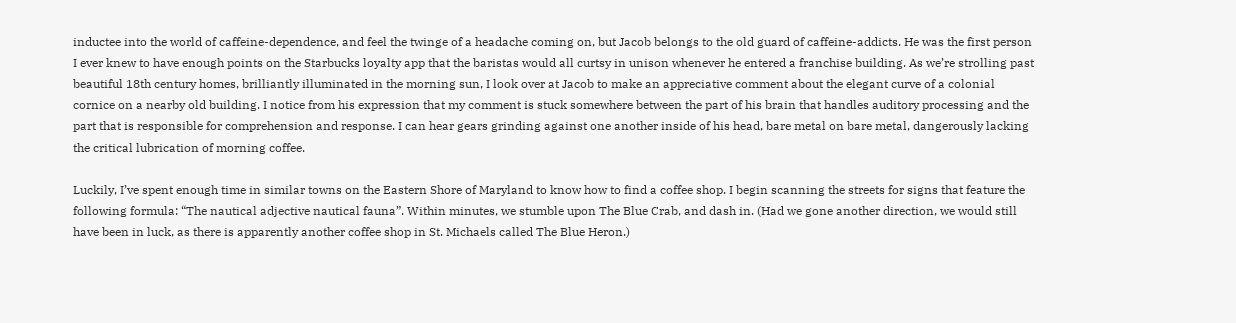inductee into the world of caffeine-dependence, and feel the twinge of a headache coming on, but Jacob belongs to the old guard of caffeine-addicts. He was the first person I ever knew to have enough points on the Starbucks loyalty app that the baristas would all curtsy in unison whenever he entered a franchise building. As we’re strolling past beautiful 18th century homes, brilliantly illuminated in the morning sun, I look over at Jacob to make an appreciative comment about the elegant curve of a colonial cornice on a nearby old building. I notice from his expression that my comment is stuck somewhere between the part of his brain that handles auditory processing and the part that is responsible for comprehension and response. I can hear gears grinding against one another inside of his head, bare metal on bare metal, dangerously lacking the critical lubrication of morning coffee.

Luckily, I’ve spent enough time in similar towns on the Eastern Shore of Maryland to know how to find a coffee shop. I begin scanning the streets for signs that feature the following formula: “The nautical adjective nautical fauna”. Within minutes, we stumble upon The Blue Crab, and dash in. (Had we gone another direction, we would still have been in luck, as there is apparently another coffee shop in St. Michaels called The Blue Heron.)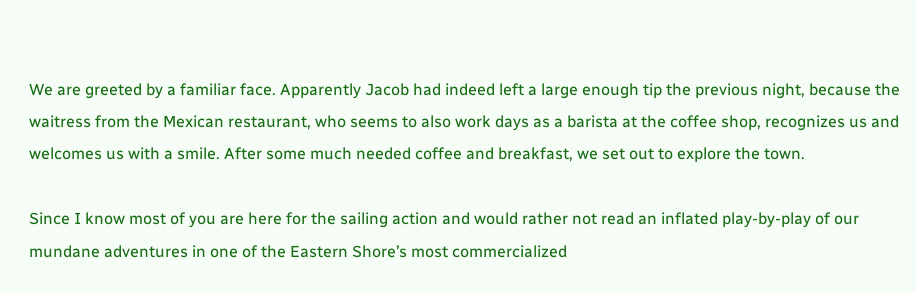We are greeted by a familiar face. Apparently Jacob had indeed left a large enough tip the previous night, because the waitress from the Mexican restaurant, who seems to also work days as a barista at the coffee shop, recognizes us and welcomes us with a smile. After some much needed coffee and breakfast, we set out to explore the town.

Since I know most of you are here for the sailing action and would rather not read an inflated play-by-play of our mundane adventures in one of the Eastern Shore’s most commercialized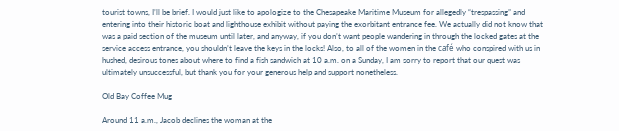tourist towns, I’ll be brief. I would just like to apologize to the Chesapeake Maritime Museum for allegedly “trespassing” and entering into their historic boat and lighthouse exhibit without paying the exorbitant entrance fee. We actually did not know that was a paid section of the museum until later, and anyway, if you don’t want people wandering in through the locked gates at the service access entrance, you shouldn’t leave the keys in the locks! Also, to all of the women in the café who conspired with us in hushed, desirous tones about where to find a fish sandwich at 10 a.m. on a Sunday, I am sorry to report that our quest was ultimately unsuccessful, but thank you for your generous help and support nonetheless.

Old Bay Coffee Mug

Around 11 a.m., Jacob declines the woman at the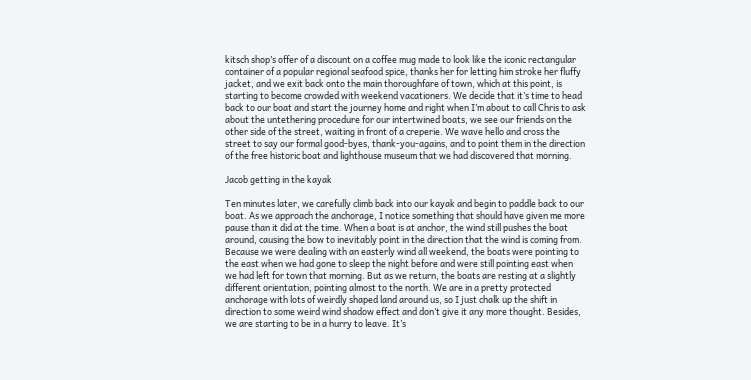kitsch shop’s offer of a discount on a coffee mug made to look like the iconic rectangular container of a popular regional seafood spice, thanks her for letting him stroke her fluffy jacket, and we exit back onto the main thoroughfare of town, which at this point, is starting to become crowded with weekend vacationers. We decide that it’s time to head back to our boat and start the journey home and right when I’m about to call Chris to ask about the untethering procedure for our intertwined boats, we see our friends on the other side of the street, waiting in front of a creperie. We wave hello and cross the street to say our formal good-byes, thank-you-agains, and to point them in the direction of the free historic boat and lighthouse museum that we had discovered that morning.

Jacob getting in the kayak

Ten minutes later, we carefully climb back into our kayak and begin to paddle back to our boat. As we approach the anchorage, I notice something that should have given me more pause than it did at the time. When a boat is at anchor, the wind still pushes the boat around, causing the bow to inevitably point in the direction that the wind is coming from. Because we were dealing with an easterly wind all weekend, the boats were pointing to the east when we had gone to sleep the night before and were still pointing east when we had left for town that morning. But as we return, the boats are resting at a slightly different orientation, pointing almost to the north. We are in a pretty protected anchorage with lots of weirdly shaped land around us, so I just chalk up the shift in direction to some weird wind shadow effect and don’t give it any more thought. Besides, we are starting to be in a hurry to leave. It’s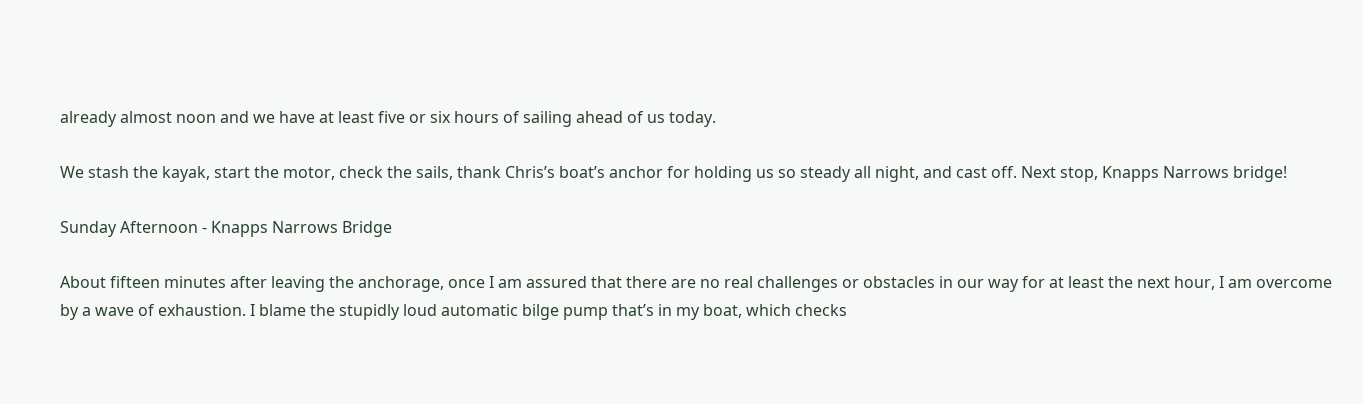already almost noon and we have at least five or six hours of sailing ahead of us today.

We stash the kayak, start the motor, check the sails, thank Chris’s boat’s anchor for holding us so steady all night, and cast off. Next stop, Knapps Narrows bridge!

Sunday Afternoon - Knapps Narrows Bridge

About fifteen minutes after leaving the anchorage, once I am assured that there are no real challenges or obstacles in our way for at least the next hour, I am overcome by a wave of exhaustion. I blame the stupidly loud automatic bilge pump that’s in my boat, which checks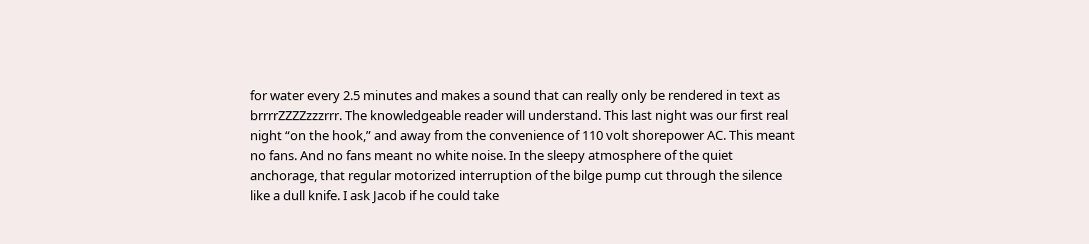for water every 2.5 minutes and makes a sound that can really only be rendered in text as brrrrZZZZzzzrrr. The knowledgeable reader will understand. This last night was our first real night “on the hook,” and away from the convenience of 110 volt shorepower AC. This meant no fans. And no fans meant no white noise. In the sleepy atmosphere of the quiet anchorage, that regular motorized interruption of the bilge pump cut through the silence like a dull knife. I ask Jacob if he could take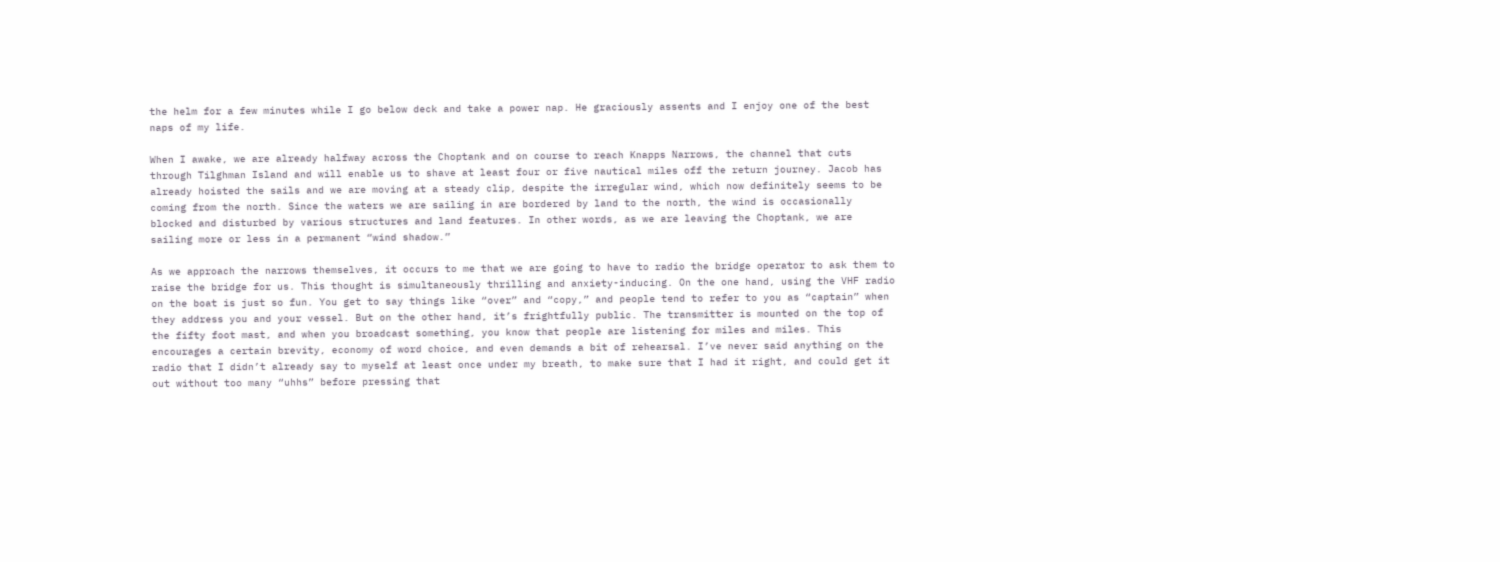the helm for a few minutes while I go below deck and take a power nap. He graciously assents and I enjoy one of the best naps of my life.

When I awake, we are already halfway across the Choptank and on course to reach Knapps Narrows, the channel that cuts through Tilghman Island and will enable us to shave at least four or five nautical miles off the return journey. Jacob has already hoisted the sails and we are moving at a steady clip, despite the irregular wind, which now definitely seems to be coming from the north. Since the waters we are sailing in are bordered by land to the north, the wind is occasionally blocked and disturbed by various structures and land features. In other words, as we are leaving the Choptank, we are sailing more or less in a permanent “wind shadow.”

As we approach the narrows themselves, it occurs to me that we are going to have to radio the bridge operator to ask them to raise the bridge for us. This thought is simultaneously thrilling and anxiety-inducing. On the one hand, using the VHF radio on the boat is just so fun. You get to say things like “over” and “copy,” and people tend to refer to you as “captain” when they address you and your vessel. But on the other hand, it’s frightfully public. The transmitter is mounted on the top of the fifty foot mast, and when you broadcast something, you know that people are listening for miles and miles. This encourages a certain brevity, economy of word choice, and even demands a bit of rehearsal. I’ve never said anything on the radio that I didn’t already say to myself at least once under my breath, to make sure that I had it right, and could get it out without too many “uhhs” before pressing that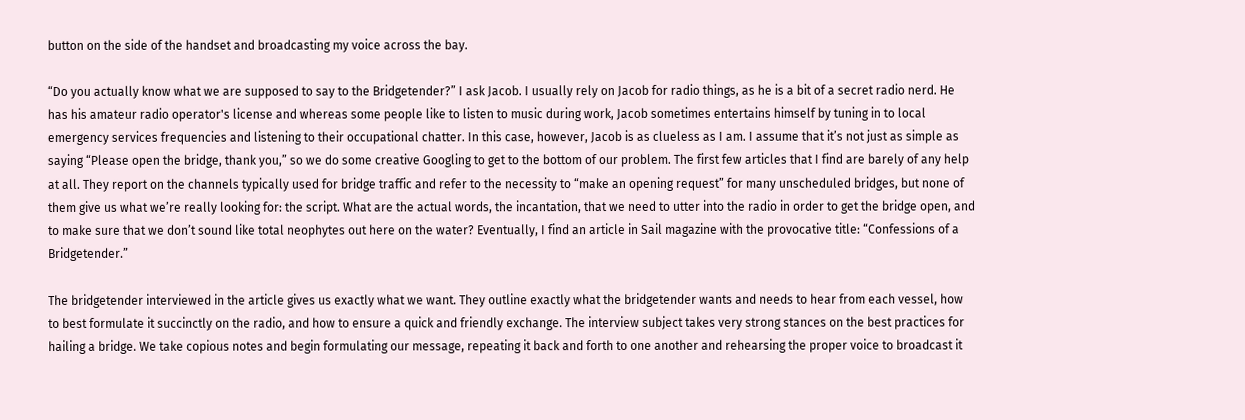button on the side of the handset and broadcasting my voice across the bay.

“Do you actually know what we are supposed to say to the Bridgetender?” I ask Jacob. I usually rely on Jacob for radio things, as he is a bit of a secret radio nerd. He has his amateur radio operator's license and whereas some people like to listen to music during work, Jacob sometimes entertains himself by tuning in to local emergency services frequencies and listening to their occupational chatter. In this case, however, Jacob is as clueless as I am. I assume that it’s not just as simple as saying “Please open the bridge, thank you,” so we do some creative Googling to get to the bottom of our problem. The first few articles that I find are barely of any help at all. They report on the channels typically used for bridge traffic and refer to the necessity to “make an opening request” for many unscheduled bridges, but none of them give us what we’re really looking for: the script. What are the actual words, the incantation, that we need to utter into the radio in order to get the bridge open, and to make sure that we don’t sound like total neophytes out here on the water? Eventually, I find an article in Sail magazine with the provocative title: “Confessions of a Bridgetender.”

The bridgetender interviewed in the article gives us exactly what we want. They outline exactly what the bridgetender wants and needs to hear from each vessel, how to best formulate it succinctly on the radio, and how to ensure a quick and friendly exchange. The interview subject takes very strong stances on the best practices for hailing a bridge. We take copious notes and begin formulating our message, repeating it back and forth to one another and rehearsing the proper voice to broadcast it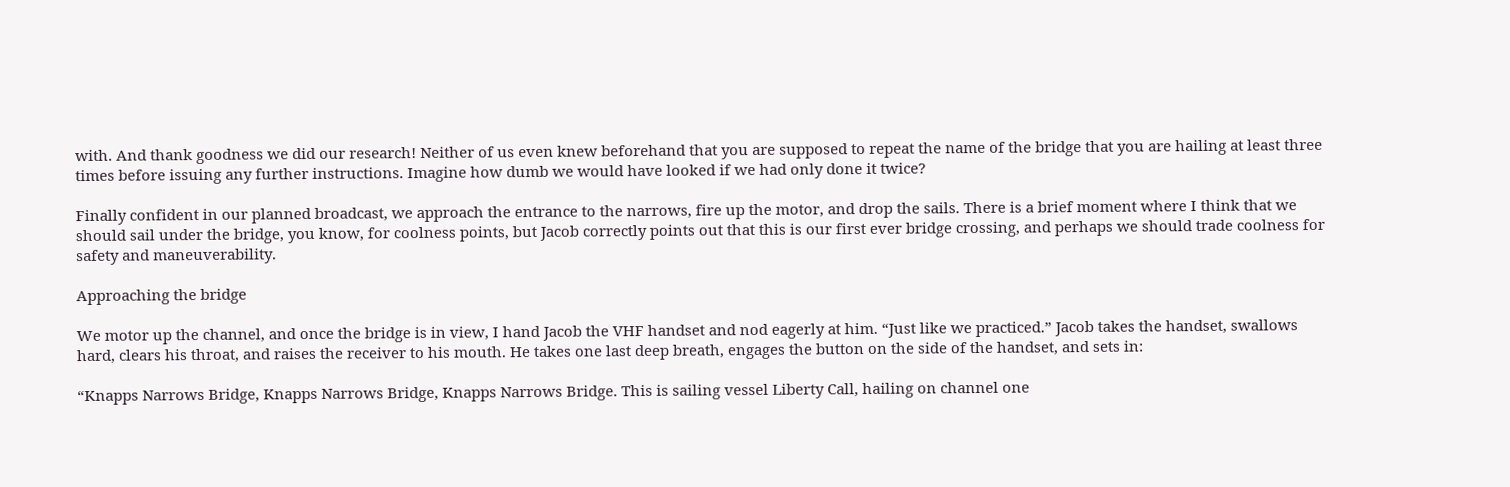with. And thank goodness we did our research! Neither of us even knew beforehand that you are supposed to repeat the name of the bridge that you are hailing at least three times before issuing any further instructions. Imagine how dumb we would have looked if we had only done it twice?

Finally confident in our planned broadcast, we approach the entrance to the narrows, fire up the motor, and drop the sails. There is a brief moment where I think that we should sail under the bridge, you know, for coolness points, but Jacob correctly points out that this is our first ever bridge crossing, and perhaps we should trade coolness for safety and maneuverability.

Approaching the bridge

We motor up the channel, and once the bridge is in view, I hand Jacob the VHF handset and nod eagerly at him. “Just like we practiced.” Jacob takes the handset, swallows hard, clears his throat, and raises the receiver to his mouth. He takes one last deep breath, engages the button on the side of the handset, and sets in:

“Knapps Narrows Bridge, Knapps Narrows Bridge, Knapps Narrows Bridge. This is sailing vessel Liberty Call, hailing on channel one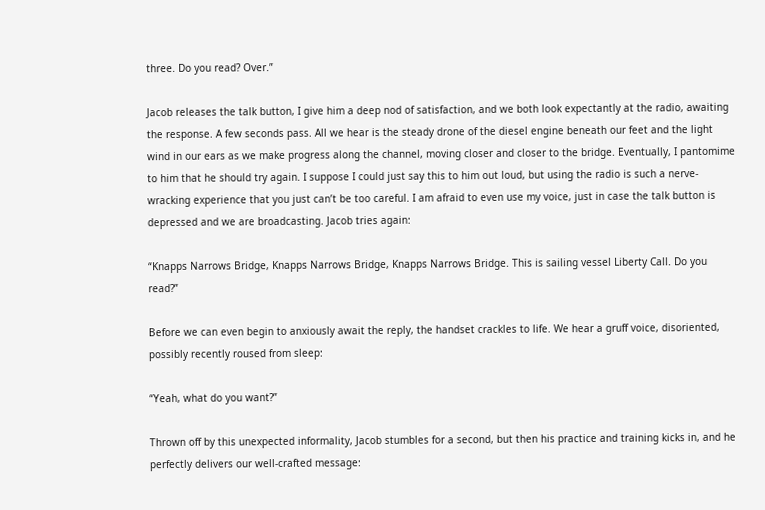three. Do you read? Over.”

Jacob releases the talk button, I give him a deep nod of satisfaction, and we both look expectantly at the radio, awaiting the response. A few seconds pass. All we hear is the steady drone of the diesel engine beneath our feet and the light wind in our ears as we make progress along the channel, moving closer and closer to the bridge. Eventually, I pantomime to him that he should try again. I suppose I could just say this to him out loud, but using the radio is such a nerve-wracking experience that you just can’t be too careful. I am afraid to even use my voice, just in case the talk button is depressed and we are broadcasting. Jacob tries again:

“Knapps Narrows Bridge, Knapps Narrows Bridge, Knapps Narrows Bridge. This is sailing vessel Liberty Call. Do you read?”

Before we can even begin to anxiously await the reply, the handset crackles to life. We hear a gruff voice, disoriented, possibly recently roused from sleep:

“Yeah, what do you want?”

Thrown off by this unexpected informality, Jacob stumbles for a second, but then his practice and training kicks in, and he perfectly delivers our well-crafted message: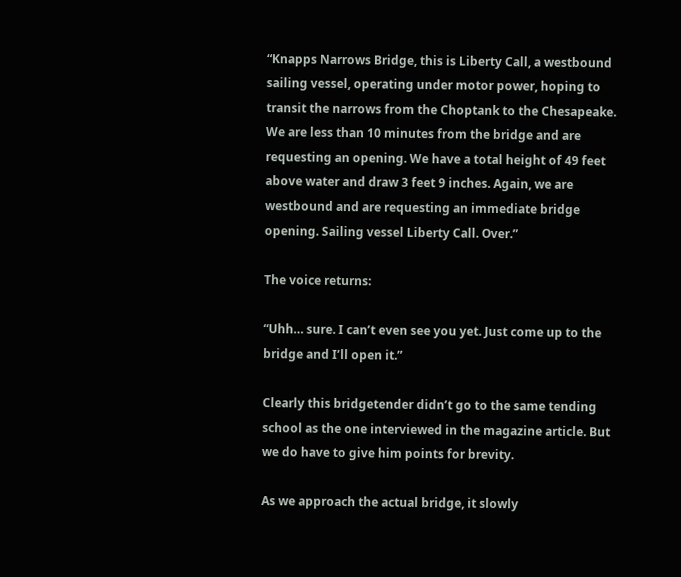“Knapps Narrows Bridge, this is Liberty Call, a westbound sailing vessel, operating under motor power, hoping to transit the narrows from the Choptank to the Chesapeake. We are less than 10 minutes from the bridge and are requesting an opening. We have a total height of 49 feet above water and draw 3 feet 9 inches. Again, we are westbound and are requesting an immediate bridge opening. Sailing vessel Liberty Call. Over.”

The voice returns:

“Uhh… sure. I can’t even see you yet. Just come up to the bridge and I’ll open it.”

Clearly this bridgetender didn’t go to the same tending school as the one interviewed in the magazine article. But we do have to give him points for brevity.

As we approach the actual bridge, it slowly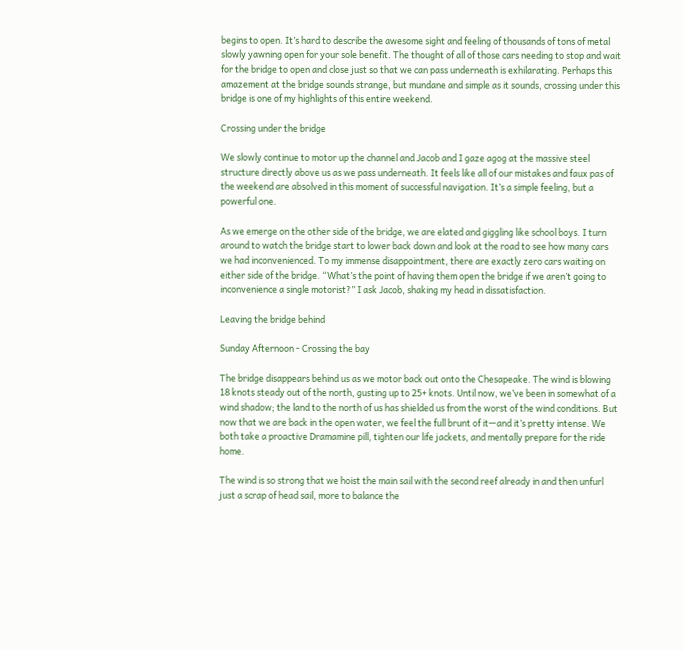begins to open. It’s hard to describe the awesome sight and feeling of thousands of tons of metal slowly yawning open for your sole benefit. The thought of all of those cars needing to stop and wait for the bridge to open and close just so that we can pass underneath is exhilarating. Perhaps this amazement at the bridge sounds strange, but mundane and simple as it sounds, crossing under this bridge is one of my highlights of this entire weekend.

Crossing under the bridge

We slowly continue to motor up the channel and Jacob and I gaze agog at the massive steel structure directly above us as we pass underneath. It feels like all of our mistakes and faux pas of the weekend are absolved in this moment of successful navigation. It’s a simple feeling, but a powerful one.

As we emerge on the other side of the bridge, we are elated and giggling like school boys. I turn around to watch the bridge start to lower back down and look at the road to see how many cars we had inconvenienced. To my immense disappointment, there are exactly zero cars waiting on either side of the bridge. “What’s the point of having them open the bridge if we aren’t going to inconvenience a single motorist?” I ask Jacob, shaking my head in dissatisfaction.

Leaving the bridge behind

Sunday Afternoon - Crossing the bay

The bridge disappears behind us as we motor back out onto the Chesapeake. The wind is blowing 18 knots steady out of the north, gusting up to 25+ knots. Until now, we’ve been in somewhat of a wind shadow; the land to the north of us has shielded us from the worst of the wind conditions. But now that we are back in the open water, we feel the full brunt of it—and it’s pretty intense. We both take a proactive Dramamine pill, tighten our life jackets, and mentally prepare for the ride home.

The wind is so strong that we hoist the main sail with the second reef already in and then unfurl just a scrap of head sail, more to balance the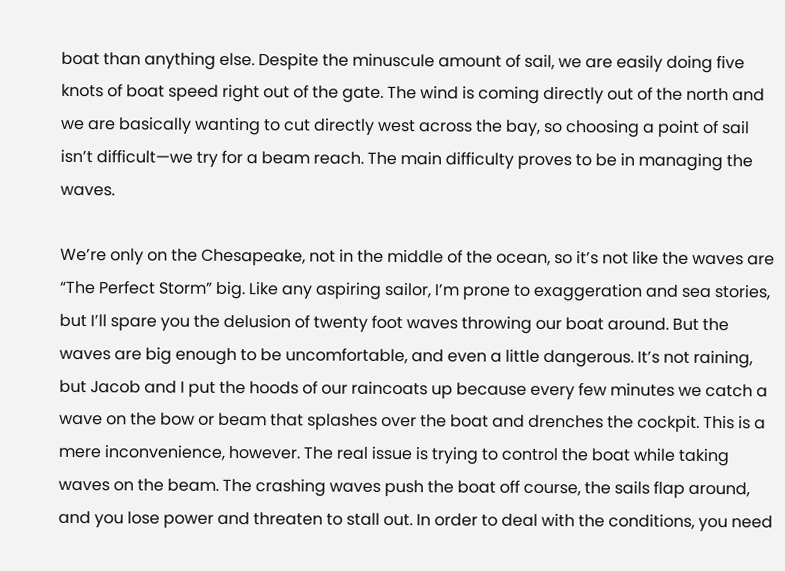boat than anything else. Despite the minuscule amount of sail, we are easily doing five knots of boat speed right out of the gate. The wind is coming directly out of the north and we are basically wanting to cut directly west across the bay, so choosing a point of sail isn’t difficult—we try for a beam reach. The main difficulty proves to be in managing the waves.

We’re only on the Chesapeake, not in the middle of the ocean, so it’s not like the waves are “The Perfect Storm” big. Like any aspiring sailor, I’m prone to exaggeration and sea stories, but I’ll spare you the delusion of twenty foot waves throwing our boat around. But the waves are big enough to be uncomfortable, and even a little dangerous. It’s not raining, but Jacob and I put the hoods of our raincoats up because every few minutes we catch a wave on the bow or beam that splashes over the boat and drenches the cockpit. This is a mere inconvenience, however. The real issue is trying to control the boat while taking waves on the beam. The crashing waves push the boat off course, the sails flap around, and you lose power and threaten to stall out. In order to deal with the conditions, you need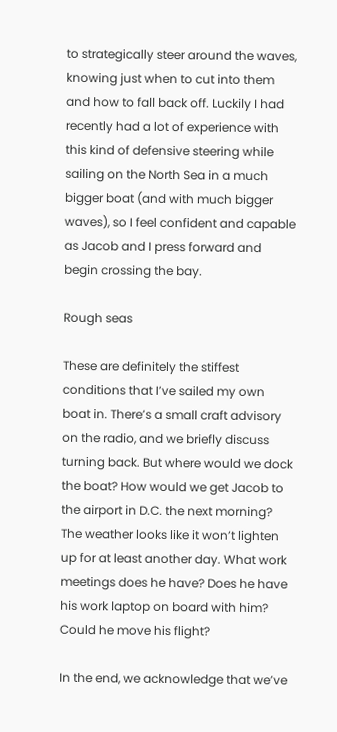to strategically steer around the waves, knowing just when to cut into them and how to fall back off. Luckily I had recently had a lot of experience with this kind of defensive steering while sailing on the North Sea in a much bigger boat (and with much bigger waves), so I feel confident and capable as Jacob and I press forward and begin crossing the bay.

Rough seas

These are definitely the stiffest conditions that I’ve sailed my own boat in. There’s a small craft advisory on the radio, and we briefly discuss turning back. But where would we dock the boat? How would we get Jacob to the airport in D.C. the next morning? The weather looks like it won’t lighten up for at least another day. What work meetings does he have? Does he have his work laptop on board with him? Could he move his flight?

In the end, we acknowledge that we’ve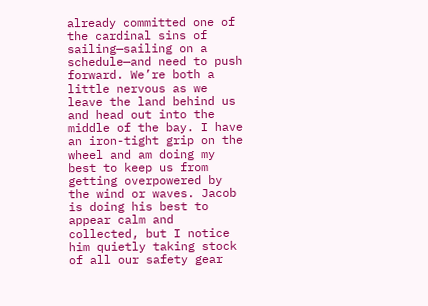already committed one of the cardinal sins of sailing—sailing on a schedule—and need to push forward. We’re both a little nervous as we leave the land behind us and head out into the middle of the bay. I have an iron-tight grip on the wheel and am doing my best to keep us from getting overpowered by the wind or waves. Jacob is doing his best to appear calm and collected, but I notice him quietly taking stock of all our safety gear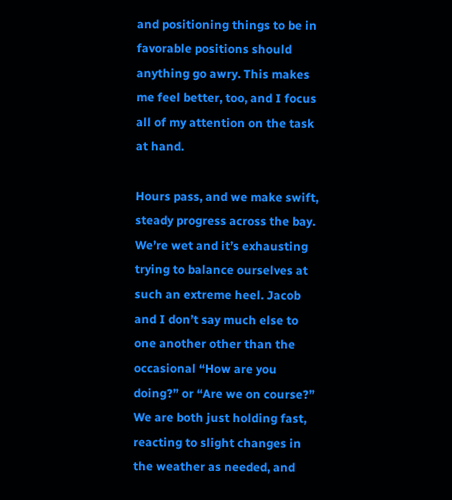and positioning things to be in favorable positions should anything go awry. This makes me feel better, too, and I focus all of my attention on the task at hand.

Hours pass, and we make swift, steady progress across the bay. We’re wet and it’s exhausting trying to balance ourselves at such an extreme heel. Jacob and I don’t say much else to one another other than the occasional “How are you doing?” or “Are we on course?” We are both just holding fast, reacting to slight changes in the weather as needed, and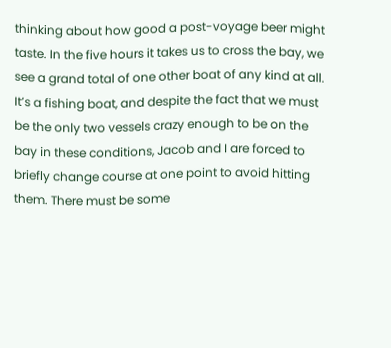thinking about how good a post-voyage beer might taste. In the five hours it takes us to cross the bay, we see a grand total of one other boat of any kind at all. It’s a fishing boat, and despite the fact that we must be the only two vessels crazy enough to be on the bay in these conditions, Jacob and I are forced to briefly change course at one point to avoid hitting them. There must be some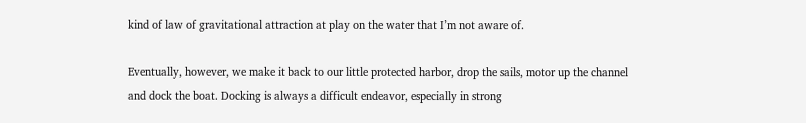kind of law of gravitational attraction at play on the water that I’m not aware of.

Eventually, however, we make it back to our little protected harbor, drop the sails, motor up the channel and dock the boat. Docking is always a difficult endeavor, especially in strong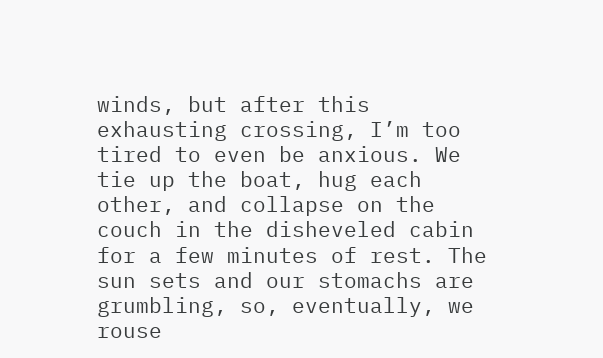winds, but after this exhausting crossing, I’m too tired to even be anxious. We tie up the boat, hug each other, and collapse on the couch in the disheveled cabin for a few minutes of rest. The sun sets and our stomachs are grumbling, so, eventually, we rouse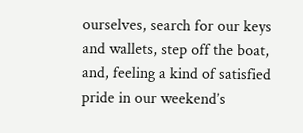ourselves, search for our keys and wallets, step off the boat, and, feeling a kind of satisfied pride in our weekend’s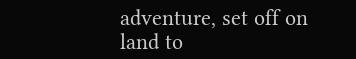adventure, set off on land to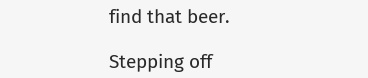find that beer.

Stepping off